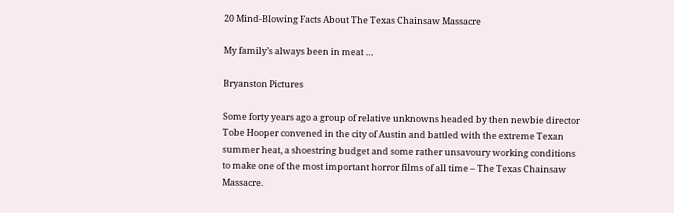20 Mind-Blowing Facts About The Texas Chainsaw Massacre

My family’s always been in meat …

Bryanston Pictures

Some forty years ago a group of relative unknowns headed by then newbie director Tobe Hooper convened in the city of Austin and battled with the extreme Texan summer heat, a shoestring budget and some rather unsavoury working conditions to make one of the most important horror films of all time – The Texas Chainsaw Massacre.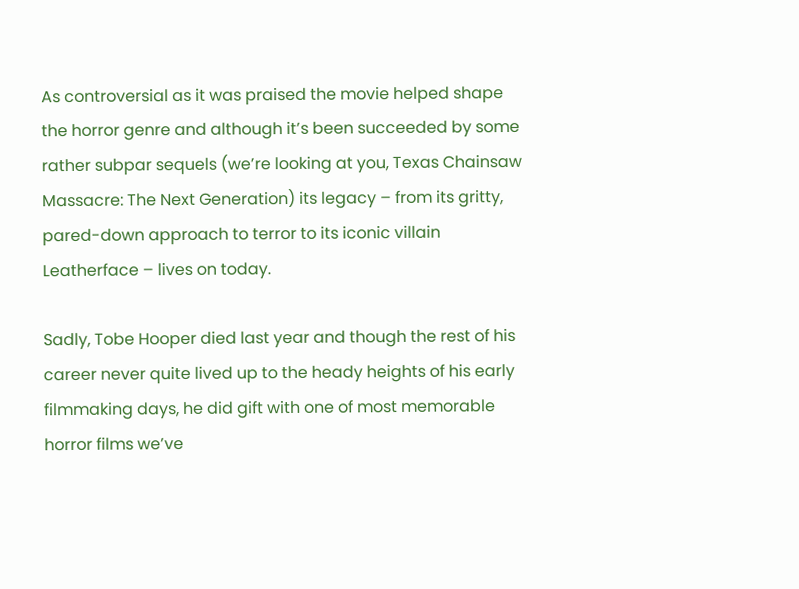As controversial as it was praised the movie helped shape the horror genre and although it’s been succeeded by some rather subpar sequels (we’re looking at you, Texas Chainsaw Massacre: The Next Generation) its legacy – from its gritty, pared-down approach to terror to its iconic villain Leatherface – lives on today.

Sadly, Tobe Hooper died last year and though the rest of his career never quite lived up to the heady heights of his early filmmaking days, he did gift with one of most memorable horror films we’ve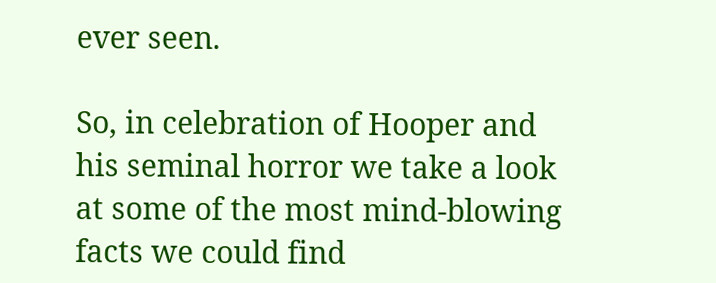ever seen.

So, in celebration of Hooper and his seminal horror we take a look at some of the most mind-blowing facts we could find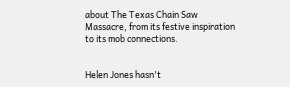about The Texas Chain Saw Massacre, from its festive inspiration to its mob connections.


Helen Jones hasn't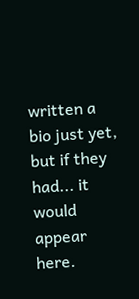written a bio just yet, but if they had... it would appear here.